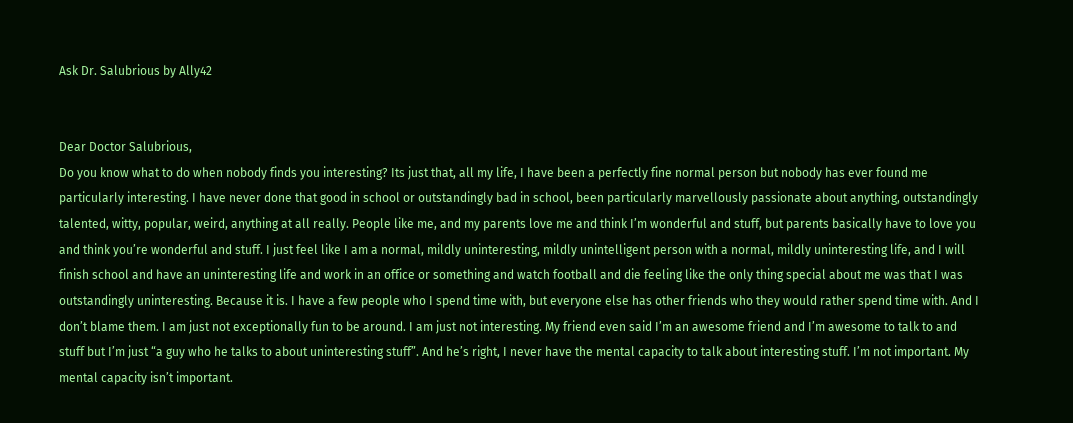Ask Dr. Salubrious by Ally42


Dear Doctor Salubrious,
Do you know what to do when nobody finds you interesting? Its just that, all my life, I have been a perfectly fine normal person but nobody has ever found me particularly interesting. I have never done that good in school or outstandingly bad in school, been particularly marvellously passionate about anything, outstandingly talented, witty, popular, weird, anything at all really. People like me, and my parents love me and think I’m wonderful and stuff, but parents basically have to love you and think you’re wonderful and stuff. I just feel like I am a normal, mildly uninteresting, mildly unintelligent person with a normal, mildly uninteresting life, and I will finish school and have an uninteresting life and work in an office or something and watch football and die feeling like the only thing special about me was that I was outstandingly uninteresting. Because it is. I have a few people who I spend time with, but everyone else has other friends who they would rather spend time with. And I don’t blame them. I am just not exceptionally fun to be around. I am just not interesting. My friend even said I’m an awesome friend and I’m awesome to talk to and stuff but I’m just “a guy who he talks to about uninteresting stuff”. And he’s right, I never have the mental capacity to talk about interesting stuff. I’m not important. My mental capacity isn’t important.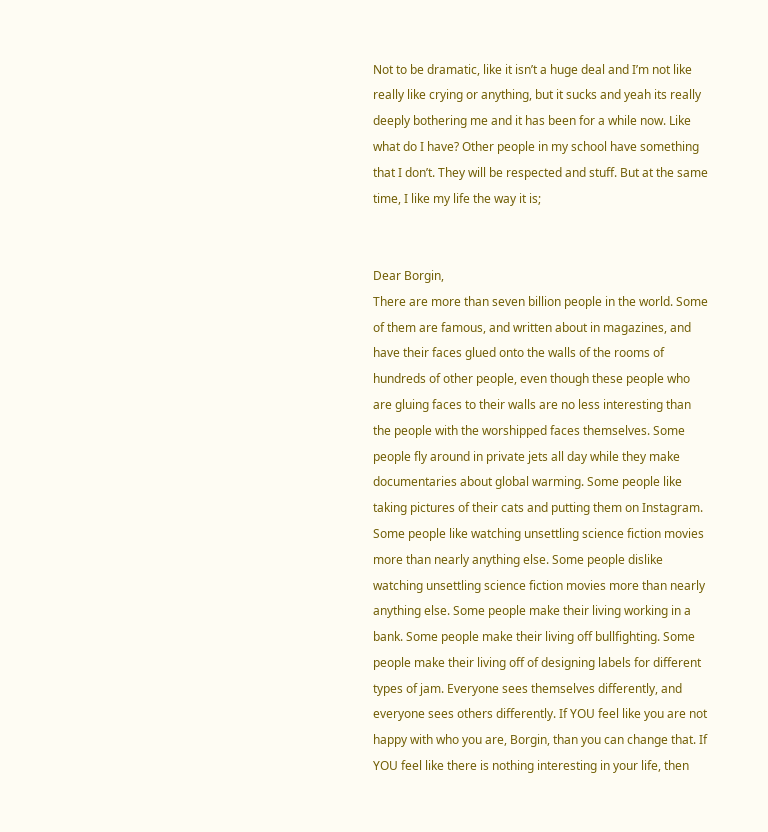Not to be dramatic, like it isn’t a huge deal and I’m not like really like crying or anything, but it sucks and yeah its really deeply bothering me and it has been for a while now. Like what do I have? Other people in my school have something that I don’t. They will be respected and stuff. But at the same time, I like my life the way it is;


Dear Borgin,
There are more than seven billion people in the world. Some of them are famous, and written about in magazines, and have their faces glued onto the walls of the rooms of hundreds of other people, even though these people who are gluing faces to their walls are no less interesting than the people with the worshipped faces themselves. Some people fly around in private jets all day while they make documentaries about global warming. Some people like taking pictures of their cats and putting them on Instagram. Some people like watching unsettling science fiction movies more than nearly anything else. Some people dislike watching unsettling science fiction movies more than nearly anything else. Some people make their living working in a bank. Some people make their living off bullfighting. Some people make their living off of designing labels for different types of jam. Everyone sees themselves differently, and everyone sees others differently. If YOU feel like you are not happy with who you are, Borgin, than you can change that. If YOU feel like there is nothing interesting in your life, then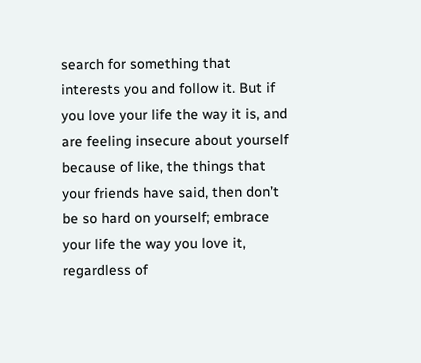search for something that interests you and follow it. But if you love your life the way it is, and are feeling insecure about yourself because of like, the things that your friends have said, then don’t be so hard on yourself; embrace your life the way you love it, regardless of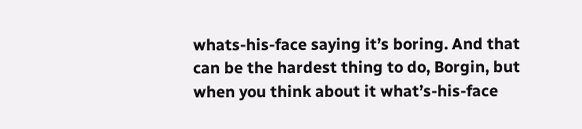whats-his-face saying it’s boring. And that can be the hardest thing to do, Borgin, but when you think about it what’s-his-face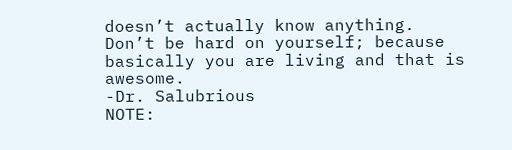doesn’t actually know anything. Don’t be hard on yourself; because basically you are living and that is awesome.
-Dr. Salubrious
NOTE: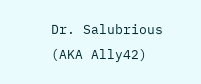Dr. Salubrious (AKA Ally42)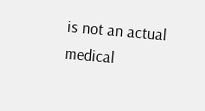is not an actual medical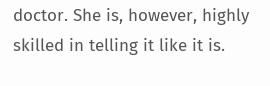doctor. She is, however, highly skilled in telling it like it is.